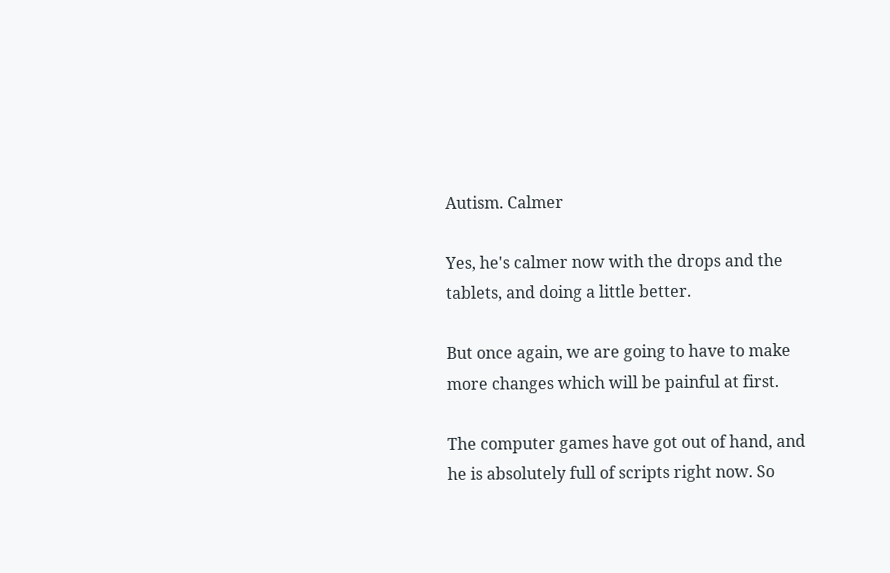Autism. Calmer

Yes, he's calmer now with the drops and the tablets, and doing a little better.

But once again, we are going to have to make more changes which will be painful at first.

The computer games have got out of hand, and he is absolutely full of scripts right now. So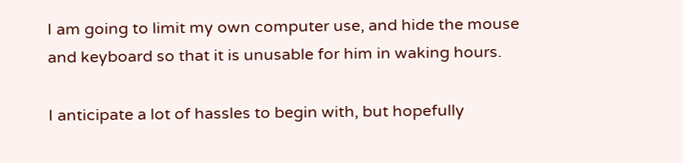I am going to limit my own computer use, and hide the mouse and keyboard so that it is unusable for him in waking hours.

I anticipate a lot of hassles to begin with, but hopefully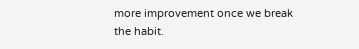more improvement once we break the habit.